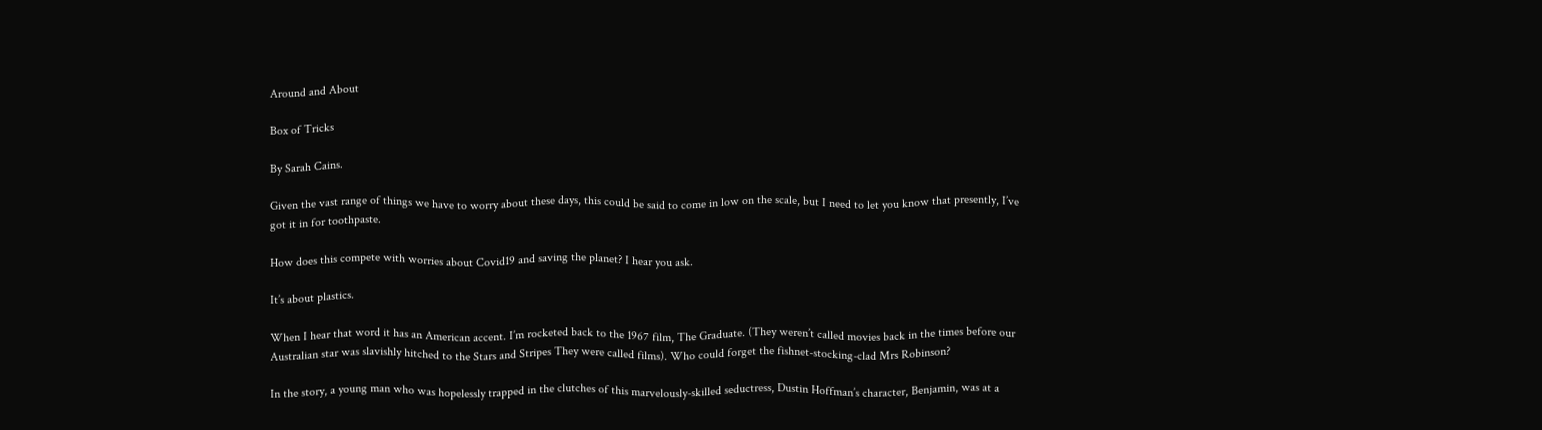Around and About

Box of Tricks

By Sarah Cains.

Given the vast range of things we have to worry about these days, this could be said to come in low on the scale, but I need to let you know that presently, I’ve got it in for toothpaste.

How does this compete with worries about Covid19 and saving the planet? I hear you ask.

It’s about plastics.

When I hear that word it has an American accent. I’m rocketed back to the 1967 film, The Graduate. (They weren’t called movies back in the times before our Australian star was slavishly hitched to the Stars and Stripes They were called films). Who could forget the fishnet-stocking-clad Mrs Robinson?

In the story, a young man who was hopelessly trapped in the clutches of this marvelously-skilled seductress, Dustin Hoffman’s character, Benjamin, was at a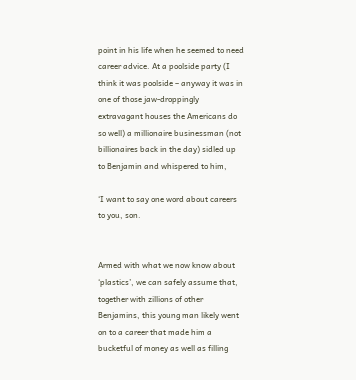point in his life when he seemed to need career advice. At a poolside party (I think it was poolside – anyway it was in one of those jaw-droppingly extravagant houses the Americans do so well) a millionaire businessman (not billionaires back in the day) sidled up to Benjamin and whispered to him,

‘I want to say one word about careers to you, son.


Armed with what we now know about ‘plastics’, we can safely assume that, together with zillions of other Benjamins, this young man likely went on to a career that made him a bucketful of money as well as filling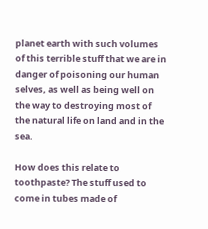planet earth with such volumes of this terrible stuff that we are in danger of poisoning our human selves, as well as being well on the way to destroying most of the natural life on land and in the sea.

How does this relate to toothpaste? The stuff used to come in tubes made of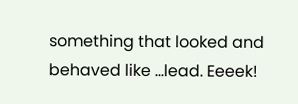something that looked and behaved like …lead. Eeeek!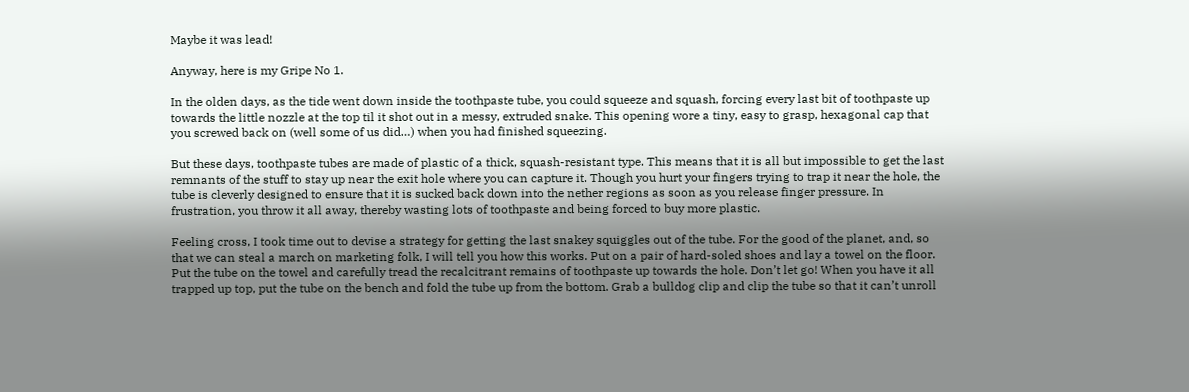Maybe it was lead!

Anyway, here is my Gripe No 1.

In the olden days, as the tide went down inside the toothpaste tube, you could squeeze and squash, forcing every last bit of toothpaste up towards the little nozzle at the top til it shot out in a messy, extruded snake. This opening wore a tiny, easy to grasp, hexagonal cap that you screwed back on (well some of us did…) when you had finished squeezing.

But these days, toothpaste tubes are made of plastic of a thick, squash-resistant type. This means that it is all but impossible to get the last remnants of the stuff to stay up near the exit hole where you can capture it. Though you hurt your fingers trying to trap it near the hole, the tube is cleverly designed to ensure that it is sucked back down into the nether regions as soon as you release finger pressure. In frustration, you throw it all away, thereby wasting lots of toothpaste and being forced to buy more plastic.

Feeling cross, I took time out to devise a strategy for getting the last snakey squiggles out of the tube. For the good of the planet, and, so that we can steal a march on marketing folk, I will tell you how this works. Put on a pair of hard-soled shoes and lay a towel on the floor. Put the tube on the towel and carefully tread the recalcitrant remains of toothpaste up towards the hole. Don’t let go! When you have it all trapped up top, put the tube on the bench and fold the tube up from the bottom. Grab a bulldog clip and clip the tube so that it can’t unroll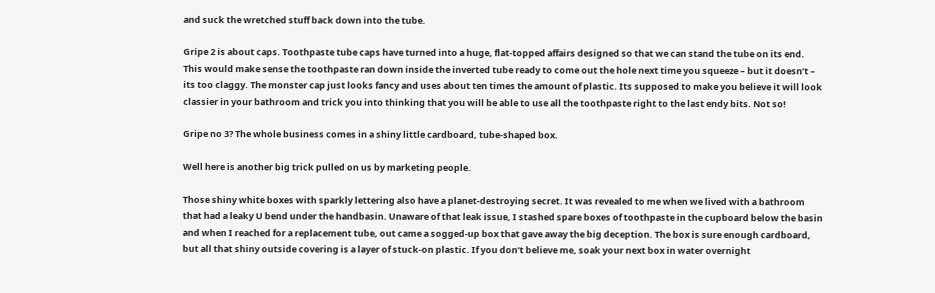and suck the wretched stuff back down into the tube.

Gripe 2 is about caps. Toothpaste tube caps have turned into a huge, flat-topped affairs designed so that we can stand the tube on its end. This would make sense the toothpaste ran down inside the inverted tube ready to come out the hole next time you squeeze – but it doesn’t – its too claggy. The monster cap just looks fancy and uses about ten times the amount of plastic. Its supposed to make you believe it will look classier in your bathroom and trick you into thinking that you will be able to use all the toothpaste right to the last endy bits. Not so!

Gripe no 3? The whole business comes in a shiny little cardboard, tube-shaped box.

Well here is another big trick pulled on us by marketing people.

Those shiny white boxes with sparkly lettering also have a planet-destroying secret. It was revealed to me when we lived with a bathroom that had a leaky U bend under the handbasin. Unaware of that leak issue, I stashed spare boxes of toothpaste in the cupboard below the basin and when I reached for a replacement tube, out came a sogged-up box that gave away the big deception. The box is sure enough cardboard, but all that shiny outside covering is a layer of stuck-on plastic. If you don’t believe me, soak your next box in water overnight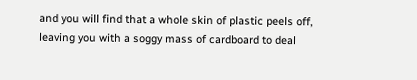and you will find that a whole skin of plastic peels off, leaving you with a soggy mass of cardboard to deal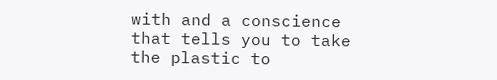with and a conscience that tells you to take the plastic to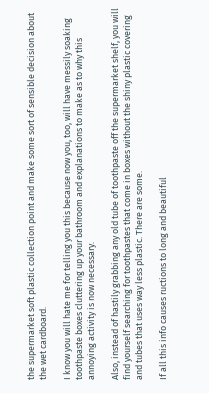the supermarket soft plastic collection point and make some sort of sensible decision about the wet cardboard.

I know you will hate me for telling you this because now you, too, will have messily soaking toothpaste boxes cluttering up your bathroom and explanations to make as to why this annoying activity is now necessary.

Also, instead of hastily grabbing any old tube of toothpaste off the supermarket shelf, you will find yourself searching for toothpastes that come in boxes without the shiny plastic covering and tubes that uses way less plastic. There are some.

If all this info causes ructions to long and beautiful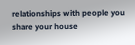relationships with people you share your house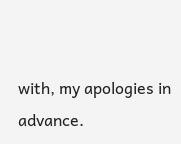with, my apologies in advance.